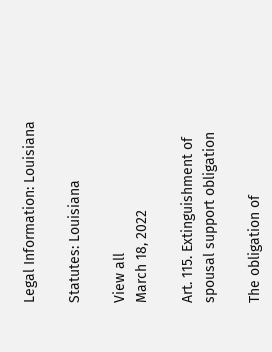Legal Information: Louisiana

Statutes: Louisiana

View all
March 18, 2022

Art. 115. Extinguishment of spousal support obligation

The obligation of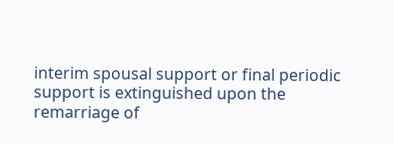interim spousal support or final periodic support is extinguished upon the remarriage of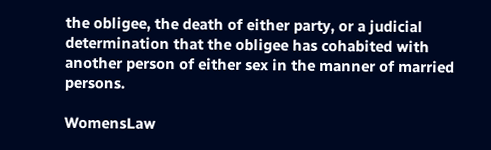the obligee, the death of either party, or a judicial determination that the obligee has cohabited with another person of either sex in the manner of married persons.

WomensLaw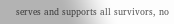serves and supports all survivors, no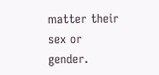matter their sex or gender.